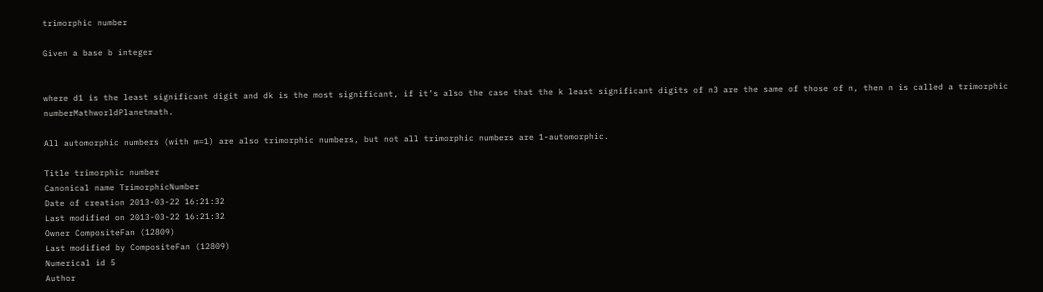trimorphic number

Given a base b integer


where d1 is the least significant digit and dk is the most significant, if it’s also the case that the k least significant digits of n3 are the same of those of n, then n is called a trimorphic numberMathworldPlanetmath.

All automorphic numbers (with m=1) are also trimorphic numbers, but not all trimorphic numbers are 1-automorphic.

Title trimorphic number
Canonical name TrimorphicNumber
Date of creation 2013-03-22 16:21:32
Last modified on 2013-03-22 16:21:32
Owner CompositeFan (12809)
Last modified by CompositeFan (12809)
Numerical id 5
Author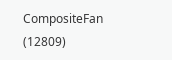CompositeFan (12809)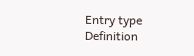Entry type Definition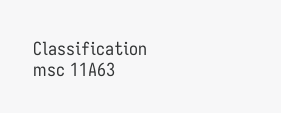Classification msc 11A63